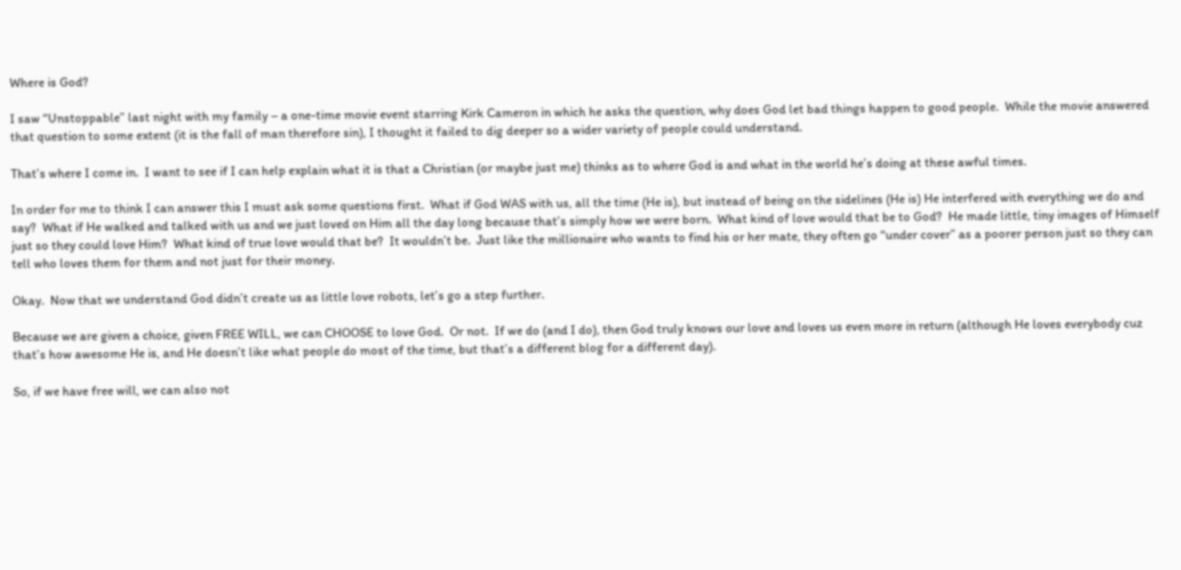Where is God?

I saw “Unstoppable” last night with my family – a one-time movie event starring Kirk Cameron in which he asks the question, why does God let bad things happen to good people.  While the movie answered that question to some extent (it is the fall of man therefore sin), I thought it failed to dig deeper so a wider variety of people could understand.

That’s where I come in.  I want to see if I can help explain what it is that a Christian (or maybe just me) thinks as to where God is and what in the world he’s doing at these awful times.

In order for me to think I can answer this I must ask some questions first.  What if God WAS with us, all the time (He is), but instead of being on the sidelines (He is) He interfered with everything we do and say?  What if He walked and talked with us and we just loved on Him all the day long because that’s simply how we were born.  What kind of love would that be to God?  He made little, tiny images of Himself just so they could love Him?  What kind of true love would that be?  It wouldn’t be.  Just like the millionaire who wants to find his or her mate, they often go “under cover” as a poorer person just so they can tell who loves them for them and not just for their money.

Okay.  Now that we understand God didn’t create us as little love robots, let’s go a step further.

Because we are given a choice, given FREE WILL, we can CHOOSE to love God.  Or not.  If we do (and I do), then God truly knows our love and loves us even more in return (although He loves everybody cuz that’s how awesome He is, and He doesn’t like what people do most of the time, but that’s a different blog for a different day).

So, if we have free will, we can also not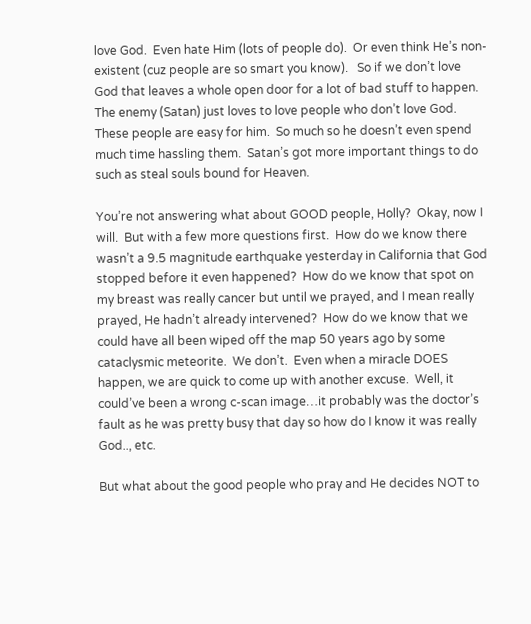love God.  Even hate Him (lots of people do).  Or even think He’s non-existent (cuz people are so smart you know).   So if we don’t love God that leaves a whole open door for a lot of bad stuff to happen.  The enemy (Satan) just loves to love people who don’t love God.  These people are easy for him.  So much so he doesn’t even spend much time hassling them.  Satan’s got more important things to do such as steal souls bound for Heaven.

You’re not answering what about GOOD people, Holly?  Okay, now I will.  But with a few more questions first.  How do we know there wasn’t a 9.5 magnitude earthquake yesterday in California that God stopped before it even happened?  How do we know that spot on my breast was really cancer but until we prayed, and I mean really prayed, He hadn’t already intervened?  How do we know that we could have all been wiped off the map 50 years ago by some cataclysmic meteorite.  We don’t.  Even when a miracle DOES happen, we are quick to come up with another excuse.  Well, it could’ve been a wrong c-scan image…it probably was the doctor’s fault as he was pretty busy that day so how do I know it was really God.., etc.

But what about the good people who pray and He decides NOT to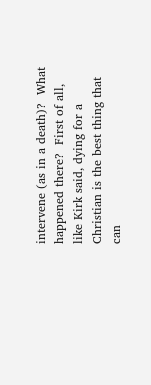intervene (as in a death)?  What happened there?  First of all, like Kirk said, dying for a Christian is the best thing that can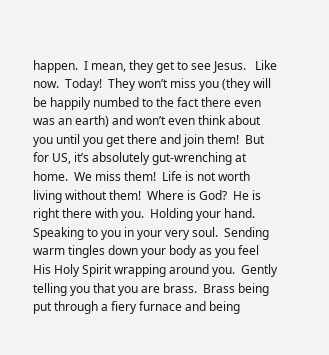happen.  I mean, they get to see Jesus.   Like now.  Today!  They won’t miss you (they will be happily numbed to the fact there even was an earth) and won’t even think about you until you get there and join them!  But for US, it’s absolutely gut-wrenching at home.  We miss them!  Life is not worth living without them!  Where is God?  He is right there with you.  Holding your hand.  Speaking to you in your very soul.  Sending warm tingles down your body as you feel His Holy Spirit wrapping around you.  Gently telling you that you are brass.  Brass being put through a fiery furnace and being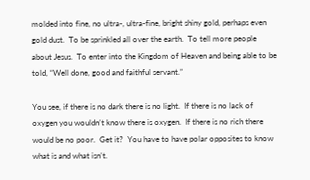molded into fine, no ultra-, ultra-fine, bright shiny gold, perhaps even gold dust.  To be sprinkled all over the earth.  To tell more people about Jesus.  To enter into the Kingdom of Heaven and being able to be told, “Well done, good and faithful servant.”

You see, if there is no dark there is no light.  If there is no lack of oxygen you wouldn’t know there is oxygen.  If there is no rich there would be no poor.  Get it?  You have to have polar opposites to know what is and what isn’t.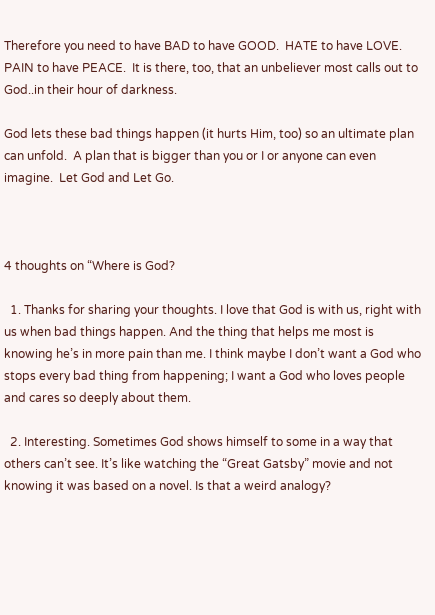Therefore you need to have BAD to have GOOD.  HATE to have LOVE.  PAIN to have PEACE.  It is there, too, that an unbeliever most calls out to God..in their hour of darkness.

God lets these bad things happen (it hurts Him, too) so an ultimate plan can unfold.  A plan that is bigger than you or I or anyone can even imagine.  Let God and Let Go.



4 thoughts on “Where is God?

  1. Thanks for sharing your thoughts. I love that God is with us, right with us when bad things happen. And the thing that helps me most is knowing he’s in more pain than me. I think maybe I don’t want a God who stops every bad thing from happening; I want a God who loves people and cares so deeply about them.

  2. Interesting. Sometimes God shows himself to some in a way that others can’t see. It’s like watching the “Great Gatsby” movie and not knowing it was based on a novel. Is that a weird analogy?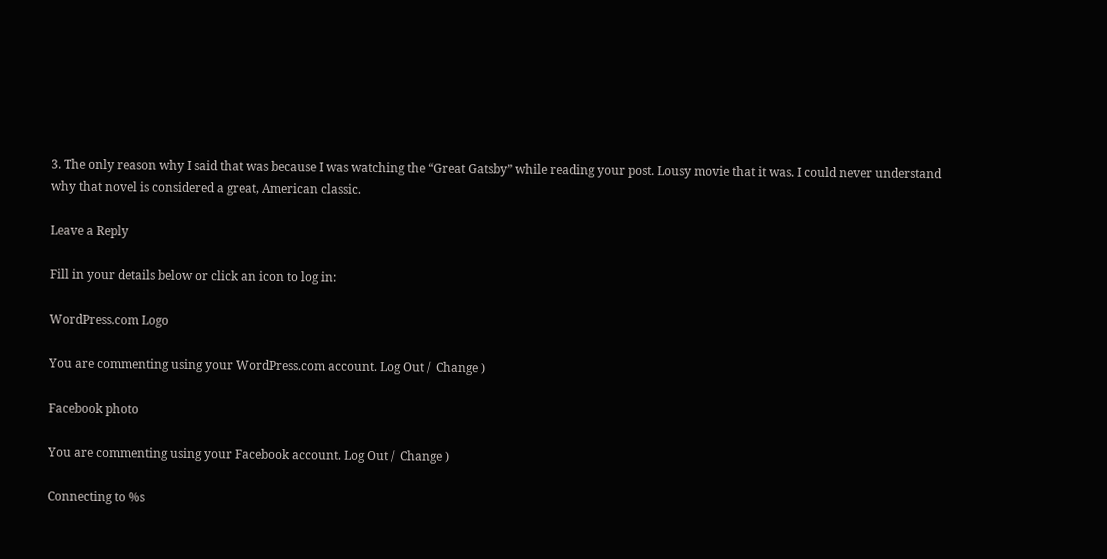3. The only reason why I said that was because I was watching the “Great Gatsby” while reading your post. Lousy movie that it was. I could never understand why that novel is considered a great, American classic.

Leave a Reply

Fill in your details below or click an icon to log in:

WordPress.com Logo

You are commenting using your WordPress.com account. Log Out /  Change )

Facebook photo

You are commenting using your Facebook account. Log Out /  Change )

Connecting to %s